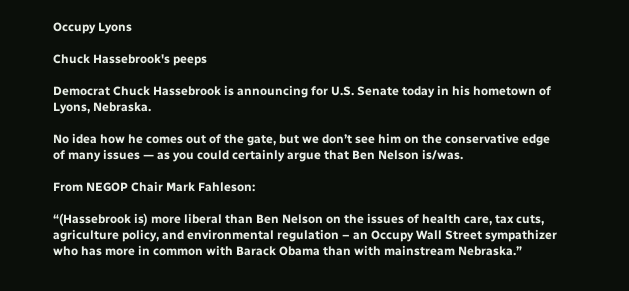Occupy Lyons

Chuck Hassebrook's peeps

Democrat Chuck Hassebrook is announcing for U.S. Senate today in his hometown of Lyons, Nebraska.

No idea how he comes out of the gate, but we don’t see him on the conservative edge of many issues — as you could certainly argue that Ben Nelson is/was.

From NEGOP Chair Mark Fahleson:

“(Hassebrook is) more liberal than Ben Nelson on the issues of health care, tax cuts, agriculture policy, and environmental regulation – an Occupy Wall Street sympathizer who has more in common with Barack Obama than with mainstream Nebraska.”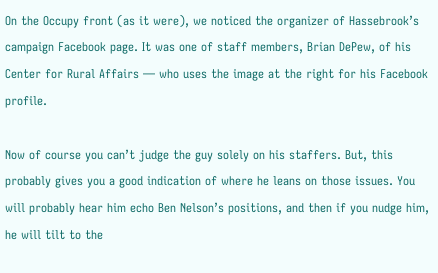On the Occupy front (as it were), we noticed the organizer of Hassebrook’s campaign Facebook page. It was one of staff members, Brian DePew, of his Center for Rural Affairs — who uses the image at the right for his Facebook profile.

Now of course you can’t judge the guy solely on his staffers. But, this probably gives you a good indication of where he leans on those issues. You will probably hear him echo Ben Nelson’s positions, and then if you nudge him, he will tilt to the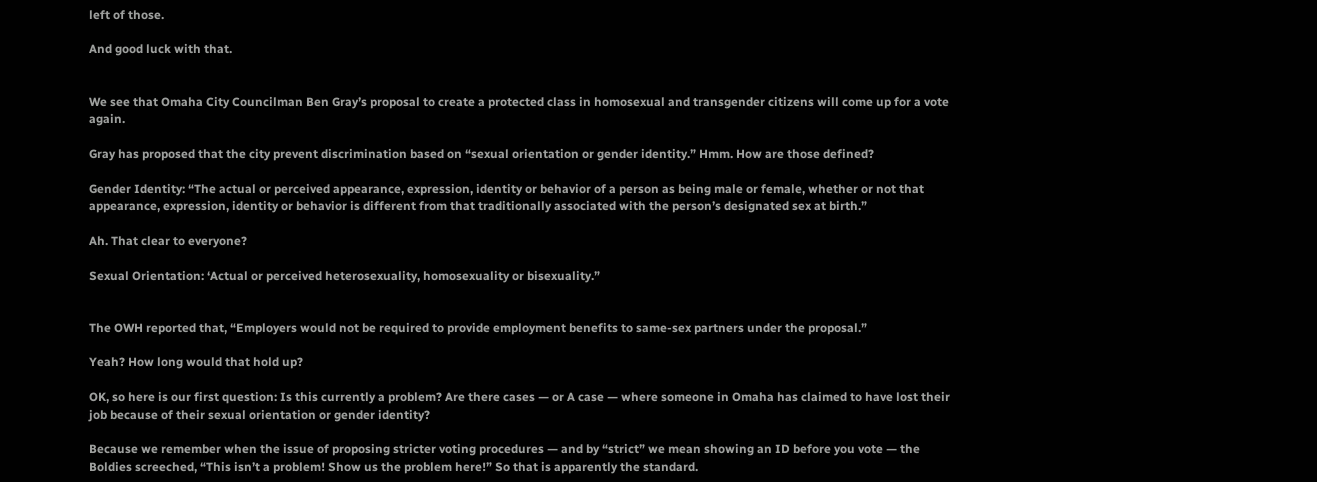left of those.

And good luck with that.


We see that Omaha City Councilman Ben Gray’s proposal to create a protected class in homosexual and transgender citizens will come up for a vote again.

Gray has proposed that the city prevent discrimination based on “sexual orientation or gender identity.” Hmm. How are those defined?

Gender Identity: “The actual or perceived appearance, expression, identity or behavior of a person as being male or female, whether or not that appearance, expression, identity or behavior is different from that traditionally associated with the person’s designated sex at birth.”

Ah. That clear to everyone?

Sexual Orientation: ‘Actual or perceived heterosexuality, homosexuality or bisexuality.”


The OWH reported that, “Employers would not be required to provide employment benefits to same-sex partners under the proposal.”

Yeah? How long would that hold up?

OK, so here is our first question: Is this currently a problem? Are there cases — or A case — where someone in Omaha has claimed to have lost their job because of their sexual orientation or gender identity?

Because we remember when the issue of proposing stricter voting procedures — and by “strict” we mean showing an ID before you vote — the Boldies screeched, “This isn’t a problem! Show us the problem here!” So that is apparently the standard.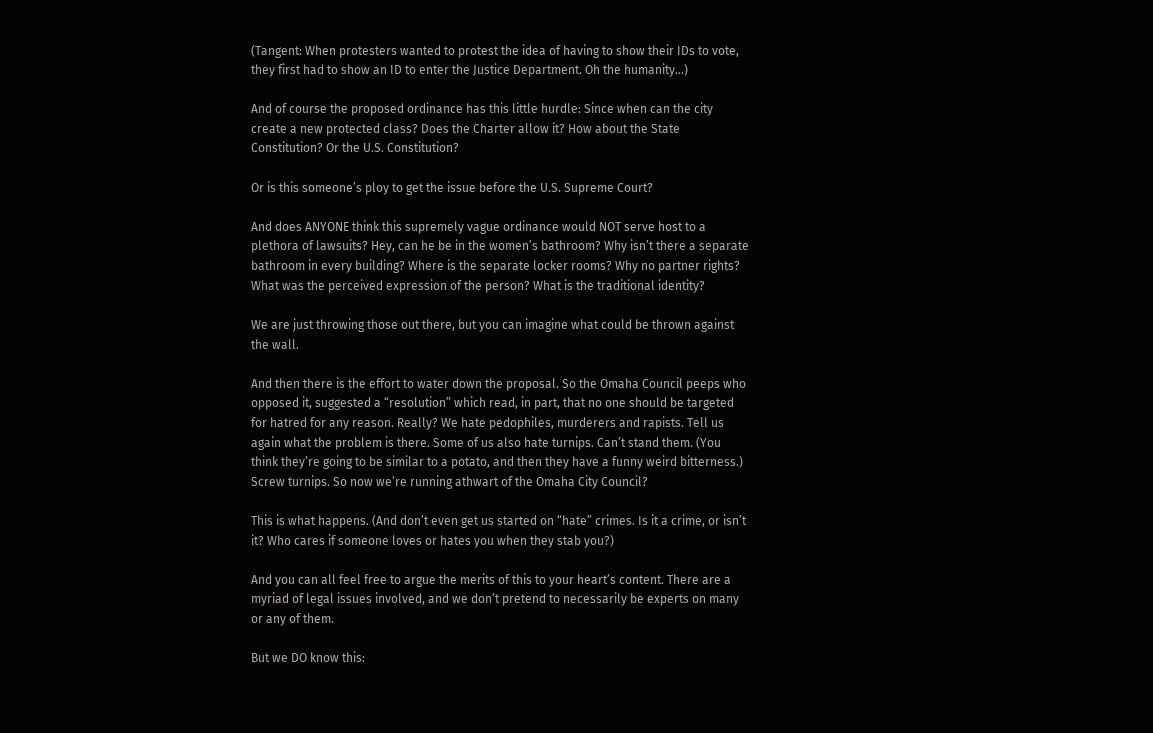(Tangent: When protesters wanted to protest the idea of having to show their IDs to vote, they first had to show an ID to enter the Justice Department. Oh the humanity…)

And of course the proposed ordinance has this little hurdle: Since when can the city create a new protected class? Does the Charter allow it? How about the State Constitution? Or the U.S. Constitution?

Or is this someone’s ploy to get the issue before the U.S. Supreme Court?

And does ANYONE think this supremely vague ordinance would NOT serve host to a plethora of lawsuits? Hey, can he be in the women’s bathroom? Why isn’t there a separate bathroom in every building? Where is the separate locker rooms? Why no partner rights? What was the perceived expression of the person? What is the traditional identity?

We are just throwing those out there, but you can imagine what could be thrown against the wall.

And then there is the effort to water down the proposal. So the Omaha Council peeps who opposed it, suggested a “resolution” which read, in part, that no one should be targeted for hatred for any reason. Really? We hate pedophiles, murderers and rapists. Tell us again what the problem is there. Some of us also hate turnips. Can’t stand them. (You think they’re going to be similar to a potato, and then they have a funny weird bitterness.) Screw turnips. So now we’re running athwart of the Omaha City Council?

This is what happens. (And don’t even get us started on “hate” crimes. Is it a crime, or isn’t it? Who cares if someone loves or hates you when they stab you?)

And you can all feel free to argue the merits of this to your heart’s content. There are a myriad of legal issues involved, and we don’t pretend to necessarily be experts on many or any of them.

But we DO know this: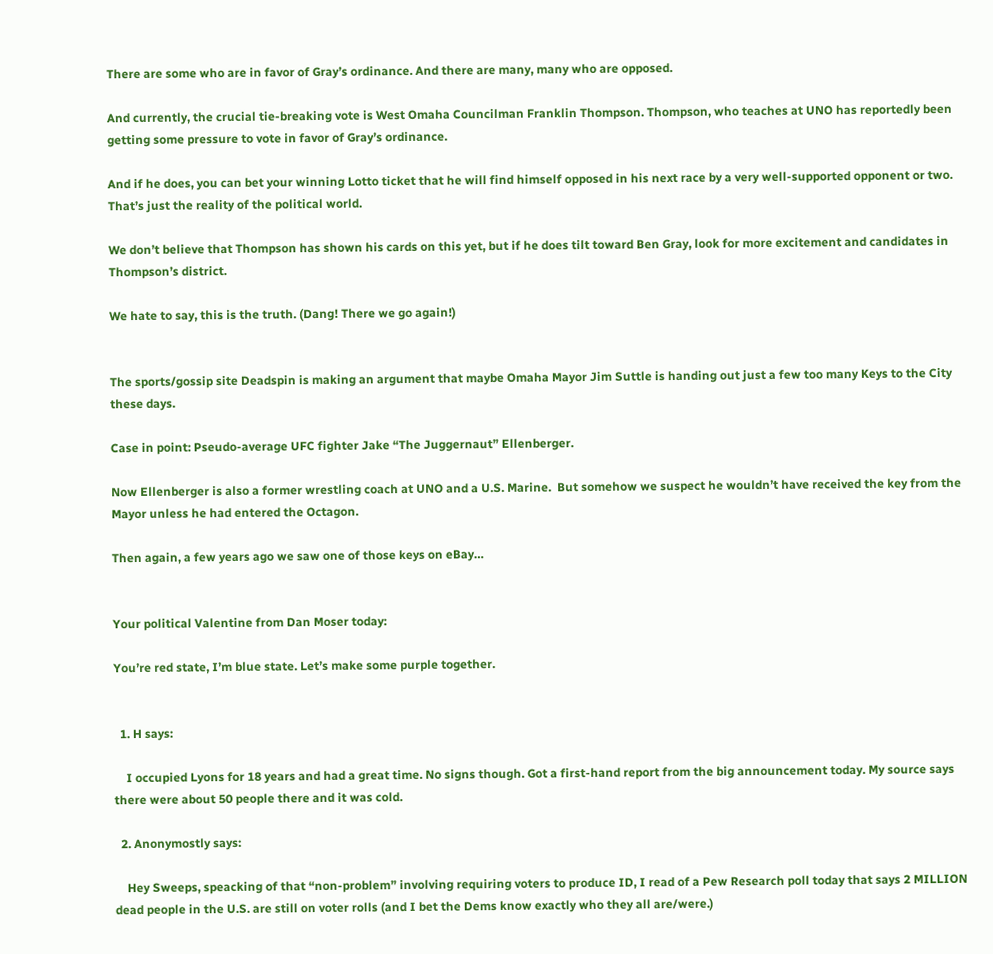There are some who are in favor of Gray’s ordinance. And there are many, many who are opposed.

And currently, the crucial tie-breaking vote is West Omaha Councilman Franklin Thompson. Thompson, who teaches at UNO has reportedly been getting some pressure to vote in favor of Gray’s ordinance.

And if he does, you can bet your winning Lotto ticket that he will find himself opposed in his next race by a very well-supported opponent or two. That’s just the reality of the political world.

We don’t believe that Thompson has shown his cards on this yet, but if he does tilt toward Ben Gray, look for more excitement and candidates in Thompson’s district.

We hate to say, this is the truth. (Dang! There we go again!)


The sports/gossip site Deadspin is making an argument that maybe Omaha Mayor Jim Suttle is handing out just a few too many Keys to the City these days.

Case in point: Pseudo-average UFC fighter Jake “The Juggernaut” Ellenberger.

Now Ellenberger is also a former wrestling coach at UNO and a U.S. Marine.  But somehow we suspect he wouldn’t have received the key from the Mayor unless he had entered the Octagon.

Then again, a few years ago we saw one of those keys on eBay…


Your political Valentine from Dan Moser today:

You’re red state, I’m blue state. Let’s make some purple together.


  1. H says:

    I occupied Lyons for 18 years and had a great time. No signs though. Got a first-hand report from the big announcement today. My source says there were about 50 people there and it was cold.

  2. Anonymostly says:

    Hey Sweeps, speacking of that “non-problem” involving requiring voters to produce ID, I read of a Pew Research poll today that says 2 MILLION dead people in the U.S. are still on voter rolls (and I bet the Dems know exactly who they all are/were.)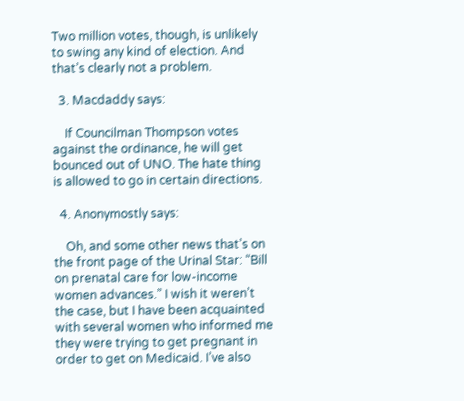Two million votes, though, is unlikely to swing any kind of election. And that’s clearly not a problem.

  3. Macdaddy says:

    If Councilman Thompson votes against the ordinance, he will get bounced out of UNO. The hate thing is allowed to go in certain directions.

  4. Anonymostly says:

    Oh, and some other news that’s on the front page of the Urinal Star: “Bill on prenatal care for low-income women advances.” I wish it weren’t the case, but I have been acquainted with several women who informed me they were trying to get pregnant in order to get on Medicaid. I’ve also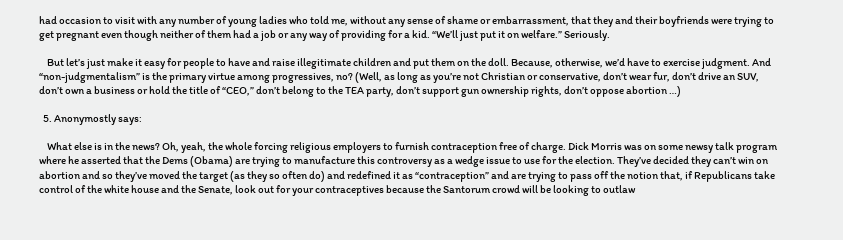had occasion to visit with any number of young ladies who told me, without any sense of shame or embarrassment, that they and their boyfriends were trying to get pregnant even though neither of them had a job or any way of providing for a kid. “We’ll just put it on welfare.” Seriously.

    But let’s just make it easy for people to have and raise illegitimate children and put them on the doll. Because, otherwise, we’d have to exercise judgment. And “non-judgmentalism” is the primary virtue among progressives, no? (Well, as long as you’re not Christian or conservative, don’t wear fur, don’t drive an SUV, don’t own a business or hold the title of “CEO,” don’t belong to the TEA party, don’t support gun ownership rights, don’t oppose abortion …)

  5. Anonymostly says:

    What else is in the news? Oh, yeah, the whole forcing religious employers to furnish contraception free of charge. Dick Morris was on some newsy talk program where he asserted that the Dems (Obama) are trying to manufacture this controversy as a wedge issue to use for the election. They’ve decided they can’t win on abortion and so they’ve moved the target (as they so often do) and redefined it as “contraception” and are trying to pass off the notion that, if Republicans take control of the white house and the Senate, look out for your contraceptives because the Santorum crowd will be looking to outlaw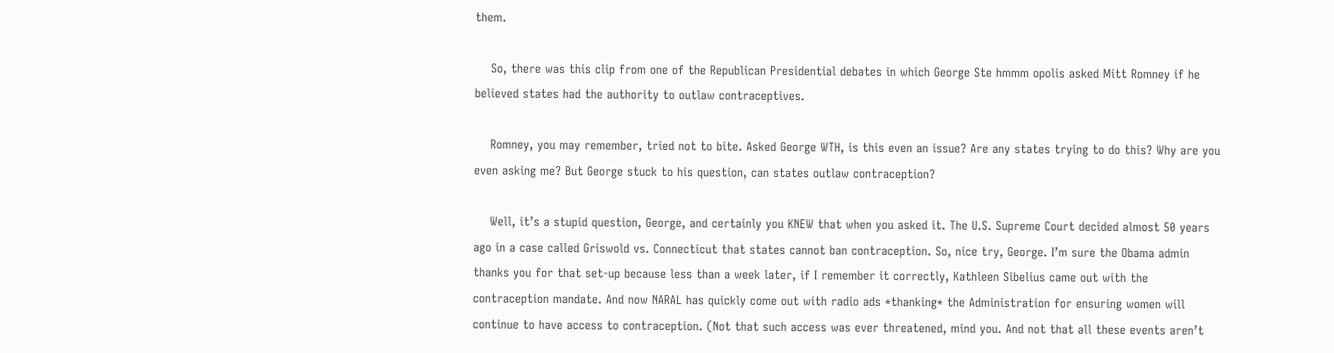them.

    So, there was this clip from one of the Republican Presidential debates in which George Ste hmmm opolis asked Mitt Romney if he believed states had the authority to outlaw contraceptives.

    Romney, you may remember, tried not to bite. Asked George WTH, is this even an issue? Are any states trying to do this? Why are you even asking me? But George stuck to his question, can states outlaw contraception?

    Well, it’s a stupid question, George, and certainly you KNEW that when you asked it. The U.S. Supreme Court decided almost 50 years ago in a case called Griswold vs. Connecticut that states cannot ban contraception. So, nice try, George. I’m sure the Obama admin thanks you for that set-up because less than a week later, if I remember it correctly, Kathleen Sibelius came out with the contraception mandate. And now NARAL has quickly come out with radio ads *thanking* the Administration for ensuring women will continue to have access to contraception. (Not that such access was ever threatened, mind you. And not that all these events aren’t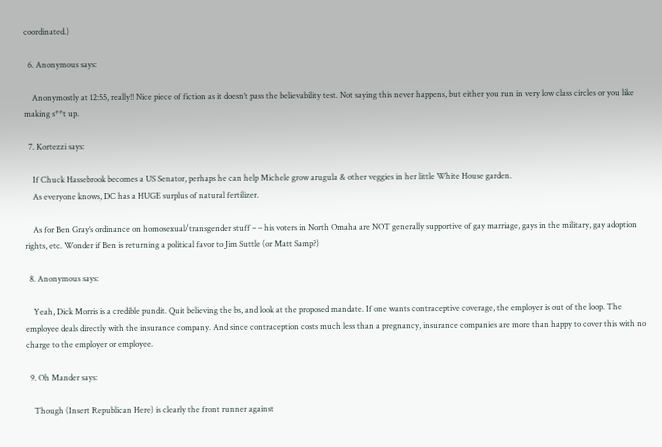coordinated.)

  6. Anonymous says:

    Anonymostly at 12:55, really!! Nice piece of fiction as it doesn’t pass the believability test. Not saying this never happens, but either you run in very low class circles or you like making s**t up.

  7. Kortezzi says:

    If Chuck Hassebrook becomes a US Senator, perhaps he can help Michele grow arugula & other veggies in her little White House garden.
    As everyone knows, DC has a HUGE surplus of natural fertilizer.

    As for Ben Gray’s ordinance on homosexual/transgender stuff – – his voters in North Omaha are NOT generally supportive of gay marriage, gays in the military, gay adoption rights, etc. Wonder if Ben is returning a political favor to Jim Suttle (or Matt Samp?)

  8. Anonymous says:

    Yeah, Dick Morris is a credible pundit. Quit believing the bs, and look at the proposed mandate. If one wants contraceptive coverage, the employer is out of the loop. The employee deals directly with the insurance company. And since contraception costs much less than a pregnancy, insurance companies are more than happy to cover this with no charge to the employer or employee.

  9. Oh Mander says:

    Though (Insert Republican Here) is clearly the front runner against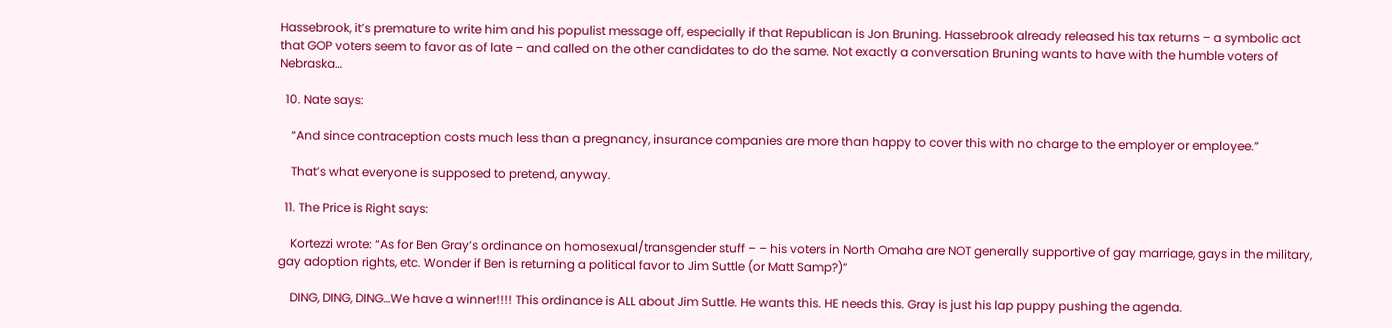Hassebrook, it’s premature to write him and his populist message off, especially if that Republican is Jon Bruning. Hassebrook already released his tax returns – a symbolic act that GOP voters seem to favor as of late – and called on the other candidates to do the same. Not exactly a conversation Bruning wants to have with the humble voters of Nebraska…

  10. Nate says:

    “And since contraception costs much less than a pregnancy, insurance companies are more than happy to cover this with no charge to the employer or employee.”

    That’s what everyone is supposed to pretend, anyway.

  11. The Price is Right says:

    Kortezzi wrote: “As for Ben Gray’s ordinance on homosexual/transgender stuff – – his voters in North Omaha are NOT generally supportive of gay marriage, gays in the military, gay adoption rights, etc. Wonder if Ben is returning a political favor to Jim Suttle (or Matt Samp?)”

    DING, DING, DING…We have a winner!!!! This ordinance is ALL about Jim Suttle. He wants this. HE needs this. Gray is just his lap puppy pushing the agenda.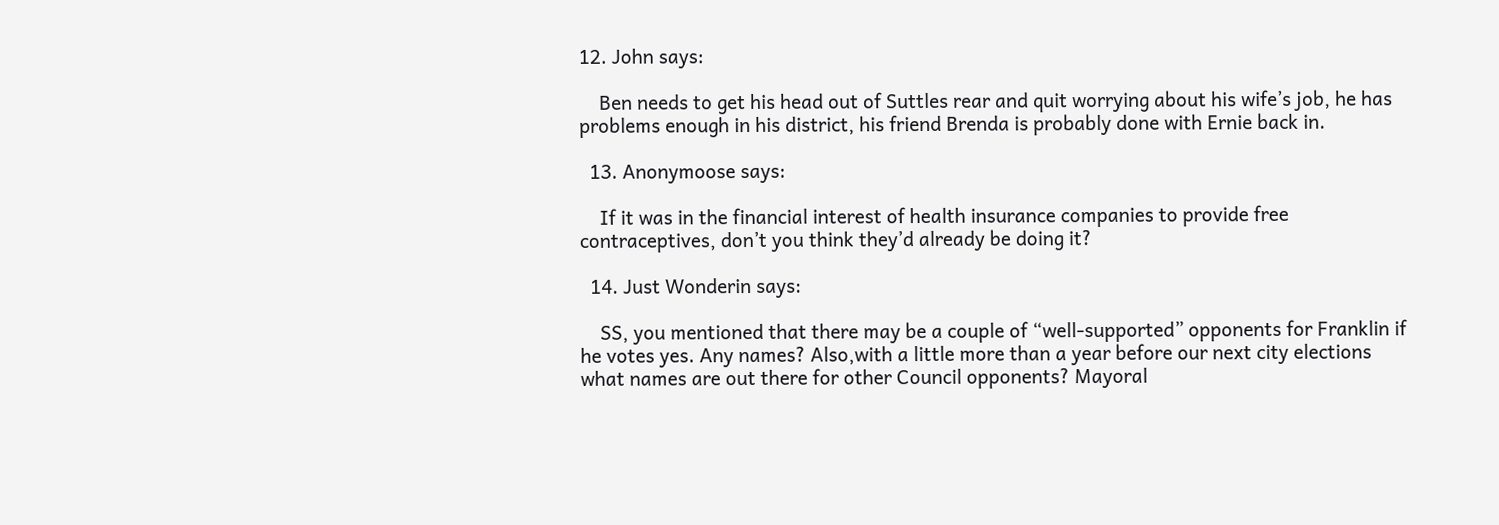12. John says:

    Ben needs to get his head out of Suttles rear and quit worrying about his wife’s job, he has problems enough in his district, his friend Brenda is probably done with Ernie back in.

  13. Anonymoose says:

    If it was in the financial interest of health insurance companies to provide free contraceptives, don’t you think they’d already be doing it?

  14. Just Wonderin says:

    SS, you mentioned that there may be a couple of “well-supported” opponents for Franklin if he votes yes. Any names? Also,with a little more than a year before our next city elections what names are out there for other Council opponents? Mayoral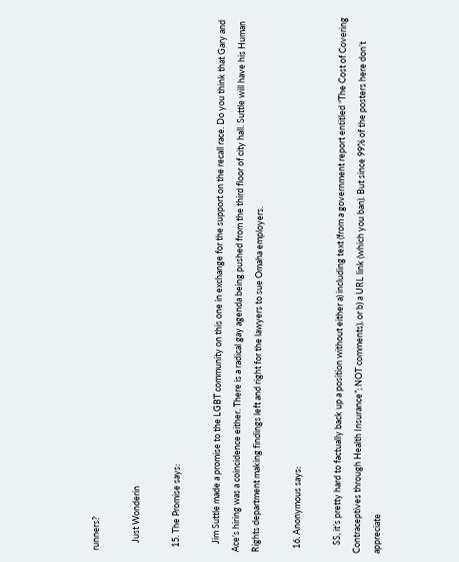runners?

    Just Wonderin

  15. The Promise says:

    Jim Suttle made a promise to the LGBT community on this one in exchange for the support on the recall race. Do you think that Gary and Ace’s hiring was a coincidence either. There is a radical gay agenda being pushed from the third floor of city hall. Suttle will have his Human Rights department making findings left and right for the lawyers to sue Omaha employers.

  16. Anonymous says:

    SS, it’s pretty hard to factually back up a position without either a) including text (from a government report entitled “The Cost of Covering Contraceptives through Health Insurance”; NOT comments), or b) a URL link (which you ban). But since 99% of the posters here don’t appreciate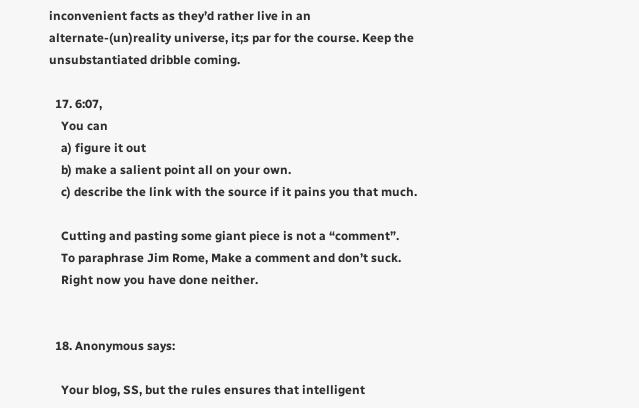inconvenient facts as they’d rather live in an alternate-(un)reality universe, it;s par for the course. Keep the unsubstantiated dribble coming.

  17. 6:07,
    You can
    a) figure it out
    b) make a salient point all on your own.
    c) describe the link with the source if it pains you that much.

    Cutting and pasting some giant piece is not a “comment”.
    To paraphrase Jim Rome, Make a comment and don’t suck.
    Right now you have done neither.


  18. Anonymous says:

    Your blog, SS, but the rules ensures that intelligent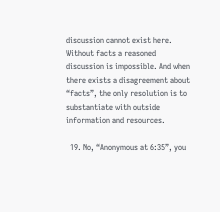discussion cannot exist here. Without facts a reasoned discussion is impossible. And when there exists a disagreement about “facts”, the only resolution is to substantiate with outside information and resources.

  19. No, “Anonymous at 6:35”, you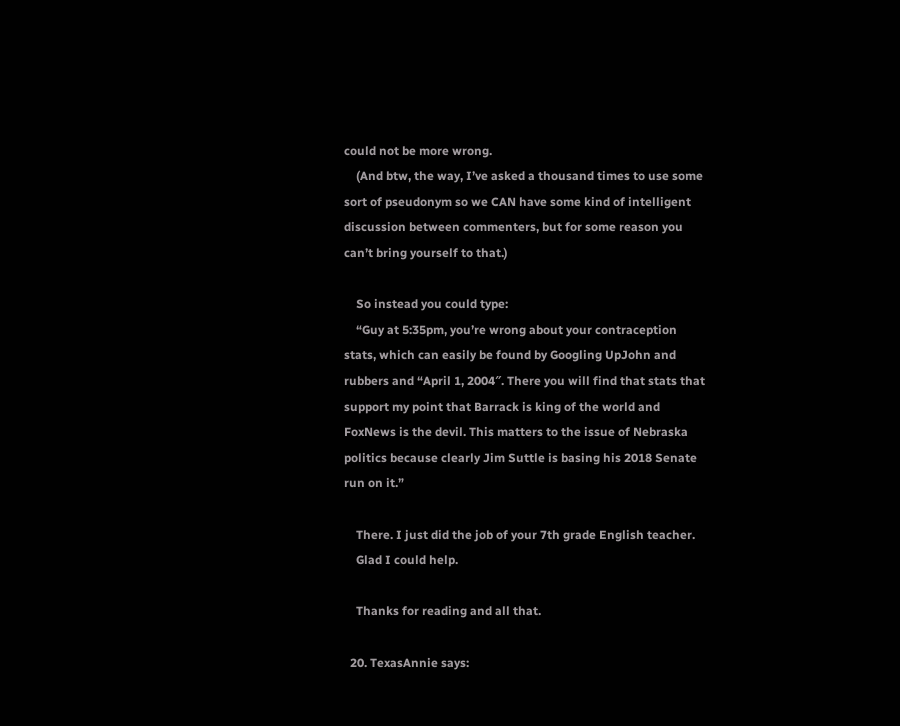could not be more wrong.
    (And btw, the way, I’ve asked a thousand times to use some sort of pseudonym so we CAN have some kind of intelligent discussion between commenters, but for some reason you can’t bring yourself to that.)

    So instead you could type:
    “Guy at 5:35pm, you’re wrong about your contraception stats, which can easily be found by Googling UpJohn and rubbers and “April 1, 2004″. There you will find that stats that support my point that Barrack is king of the world and FoxNews is the devil. This matters to the issue of Nebraska politics because clearly Jim Suttle is basing his 2018 Senate run on it.”

    There. I just did the job of your 7th grade English teacher.
    Glad I could help.

    Thanks for reading and all that.

  20. TexasAnnie says: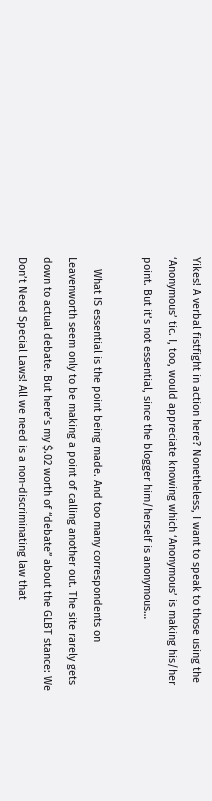Yikes! A verbal fistfight in action here? Nonetheless, I want to speak to those using the ‘Anonymous’ tic. I, too, would appreciate knowing which ‘Anonymous’ is making his/her point. But it’s not essential, since the blogger him/herself is anonymous…

    What IS essential is the point being made. And too many correspondents on Leavenworth seem only to be making a point of calling another out. The site rarely gets down to actual debate. But here’s my $.02 worth of “debate” about the GLBT stance: We Don’t Need Special Laws! All we need is a non-discriminating law that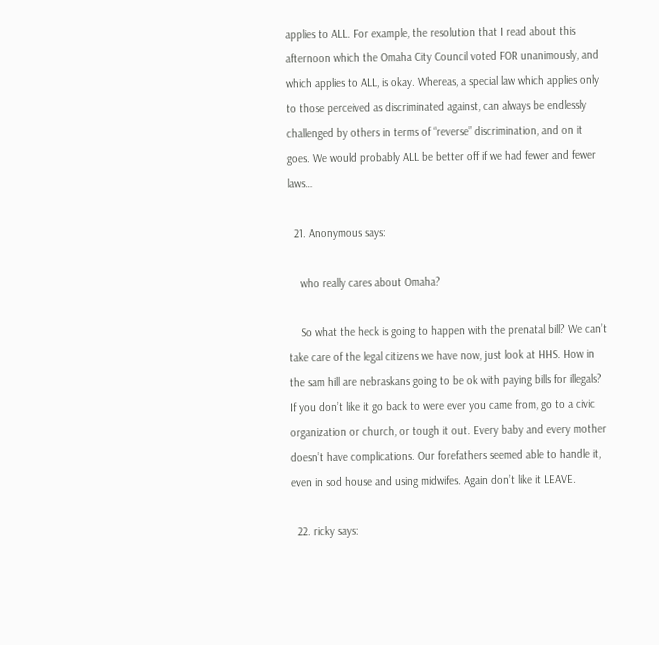applies to ALL. For example, the resolution that I read about this afternoon which the Omaha City Council voted FOR unanimously, and which applies to ALL, is okay. Whereas, a special law which applies only to those perceived as discriminated against, can always be endlessly challenged by others in terms of “reverse” discrimination, and on it goes. We would probably ALL be better off if we had fewer and fewer laws…

  21. Anonymous says:

    who really cares about Omaha?

    So what the heck is going to happen with the prenatal bill? We can’t take care of the legal citizens we have now, just look at HHS. How in the sam hill are nebraskans going to be ok with paying bills for illegals? If you don’t like it go back to were ever you came from, go to a civic organization or church, or tough it out. Every baby and every mother doesn’t have complications. Our forefathers seemed able to handle it, even in sod house and using midwifes. Again don’t like it LEAVE.

  22. ricky says: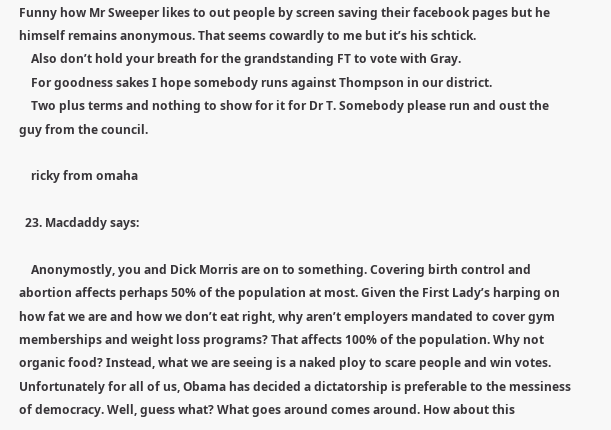Funny how Mr Sweeper likes to out people by screen saving their facebook pages but he himself remains anonymous. That seems cowardly to me but it’s his schtick.
    Also don’t hold your breath for the grandstanding FT to vote with Gray.
    For goodness sakes I hope somebody runs against Thompson in our district.
    Two plus terms and nothing to show for it for Dr T. Somebody please run and oust the guy from the council.

    ricky from omaha

  23. Macdaddy says:

    Anonymostly, you and Dick Morris are on to something. Covering birth control and abortion affects perhaps 50% of the population at most. Given the First Lady’s harping on how fat we are and how we don’t eat right, why aren’t employers mandated to cover gym memberships and weight loss programs? That affects 100% of the population. Why not organic food? Instead, what we are seeing is a naked ploy to scare people and win votes. Unfortunately for all of us, Obama has decided a dictatorship is preferable to the messiness of democracy. Well, guess what? What goes around comes around. How about this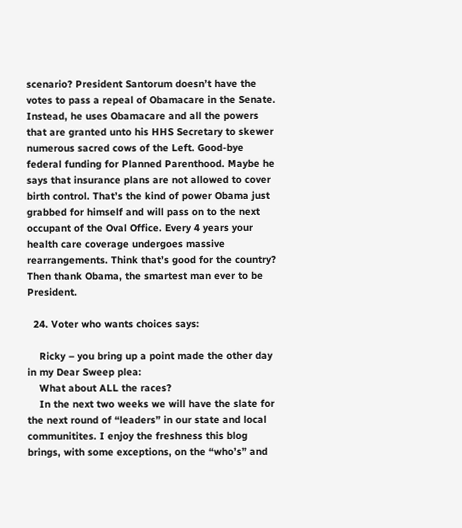scenario? President Santorum doesn’t have the votes to pass a repeal of Obamacare in the Senate. Instead, he uses Obamacare and all the powers that are granted unto his HHS Secretary to skewer numerous sacred cows of the Left. Good-bye federal funding for Planned Parenthood. Maybe he says that insurance plans are not allowed to cover birth control. That’s the kind of power Obama just grabbed for himself and will pass on to the next occupant of the Oval Office. Every 4 years your health care coverage undergoes massive rearrangements. Think that’s good for the country? Then thank Obama, the smartest man ever to be President.

  24. Voter who wants choices says:

    Ricky – you bring up a point made the other day in my Dear Sweep plea:
    What about ALL the races?
    In the next two weeks we will have the slate for the next round of “leaders” in our state and local communitites. I enjoy the freshness this blog brings, with some exceptions, on the “who’s” and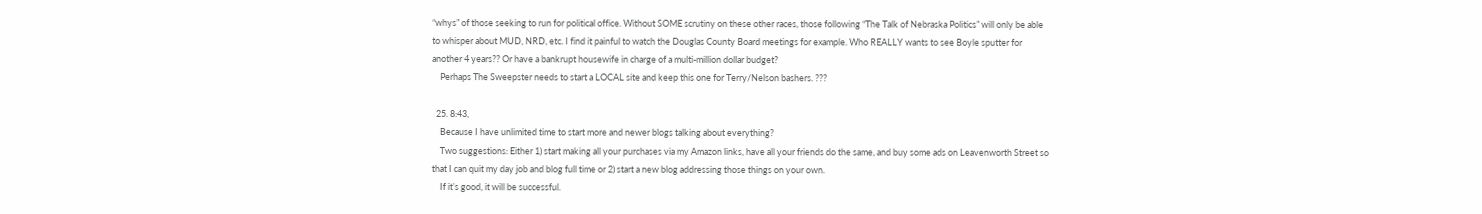“whys” of those seeking to run for political office. Without SOME scrutiny on these other races, those following “The Talk of Nebraska Politics” will only be able to whisper about MUD, NRD, etc. I find it painful to watch the Douglas County Board meetings for example. Who REALLY wants to see Boyle sputter for another 4 years?? Or have a bankrupt housewife in charge of a multi-million dollar budget?
    Perhaps The Sweepster needs to start a LOCAL site and keep this one for Terry/Nelson bashers. ???

  25. 8:43,
    Because I have unlimited time to start more and newer blogs talking about everything?
    Two suggestions: Either 1) start making all your purchases via my Amazon links, have all your friends do the same, and buy some ads on Leavenworth Street so that I can quit my day job and blog full time or 2) start a new blog addressing those things on your own.
    If it’s good, it will be successful.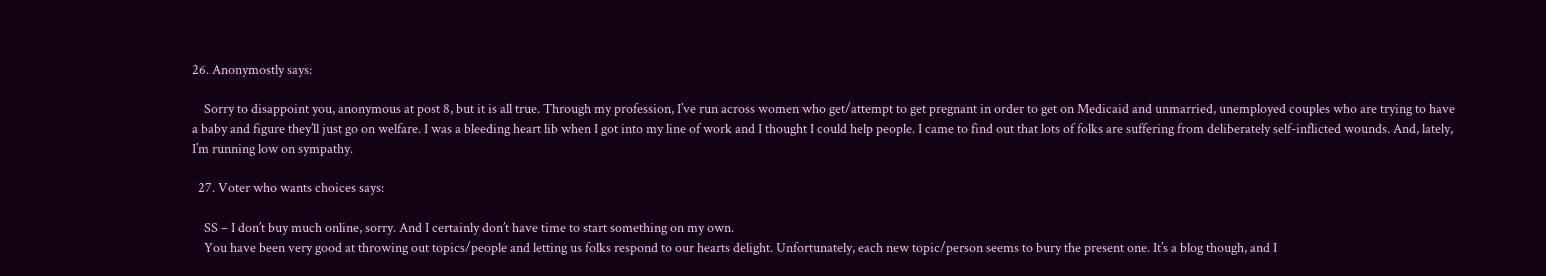26. Anonymostly says:

    Sorry to disappoint you, anonymous at post 8, but it is all true. Through my profession, I’ve run across women who get/attempt to get pregnant in order to get on Medicaid and unmarried, unemployed couples who are trying to have a baby and figure they’ll just go on welfare. I was a bleeding heart lib when I got into my line of work and I thought I could help people. I came to find out that lots of folks are suffering from deliberately self-inflicted wounds. And, lately, I’m running low on sympathy.

  27. Voter who wants choices says:

    SS – I don’t buy much online, sorry. And I certainly don’t have time to start something on my own.
    You have been very good at throwing out topics/people and letting us folks respond to our hearts delight. Unfortunately, each new topic/person seems to bury the present one. It’s a blog though, and I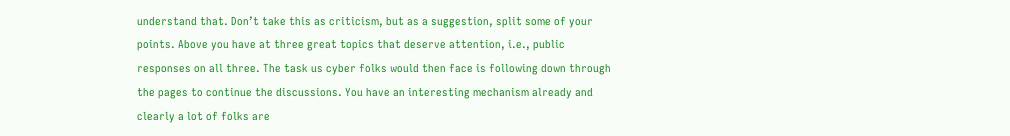understand that. Don’t take this as criticism, but as a suggestion, split some of your points. Above you have at three great topics that deserve attention, i.e., public responses on all three. The task us cyber folks would then face is following down through the pages to continue the discussions. You have an interesting mechanism already and clearly a lot of folks are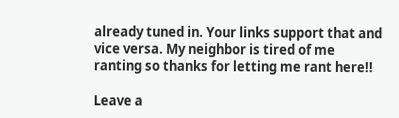already tuned in. Your links support that and vice versa. My neighbor is tired of me ranting so thanks for letting me rant here!!

Leave a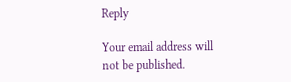Reply

Your email address will not be published.